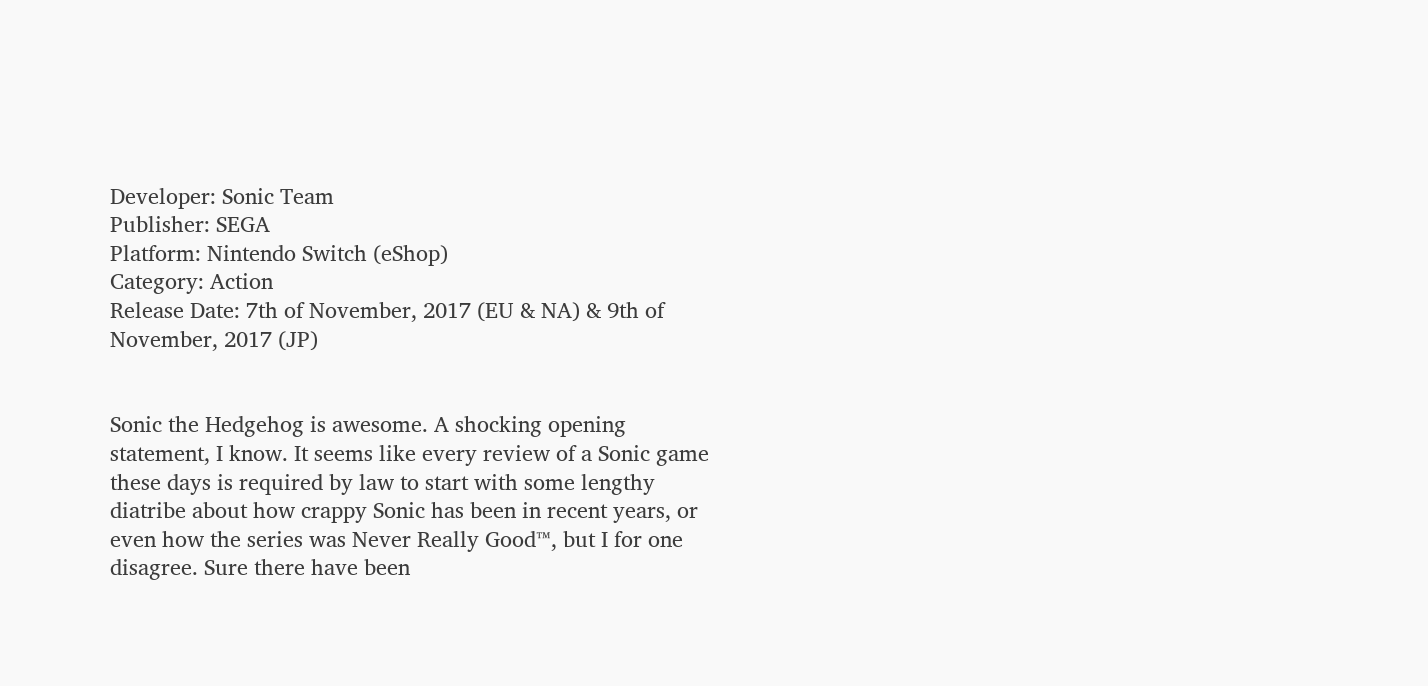Developer: Sonic Team
Publisher: SEGA
Platform: Nintendo Switch (eShop)
Category: Action
Release Date: 7th of November, 2017 (EU & NA) & 9th of November, 2017 (JP)


Sonic the Hedgehog is awesome. A shocking opening statement, I know. It seems like every review of a Sonic game these days is required by law to start with some lengthy diatribe about how crappy Sonic has been in recent years, or even how the series was Never Really Good™, but I for one disagree. Sure there have been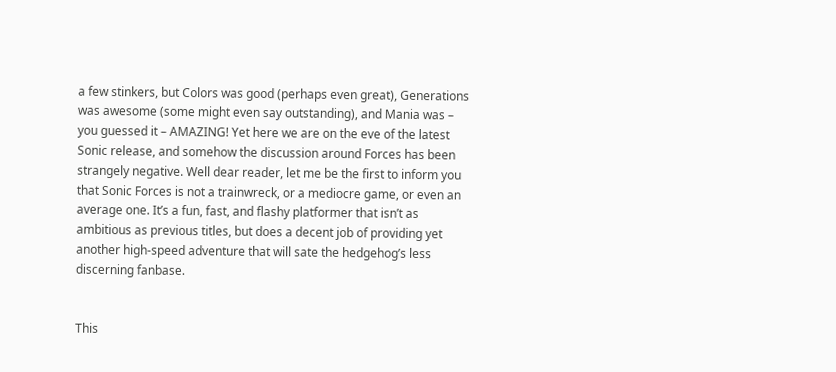a few stinkers, but Colors was good (perhaps even great), Generations was awesome (some might even say outstanding), and Mania was – you guessed it – AMAZING! Yet here we are on the eve of the latest Sonic release, and somehow the discussion around Forces has been strangely negative. Well dear reader, let me be the first to inform you that Sonic Forces is not a trainwreck, or a mediocre game, or even an average one. It’s a fun, fast, and flashy platformer that isn’t as ambitious as previous titles, but does a decent job of providing yet another high-speed adventure that will sate the hedgehog’s less discerning fanbase.


This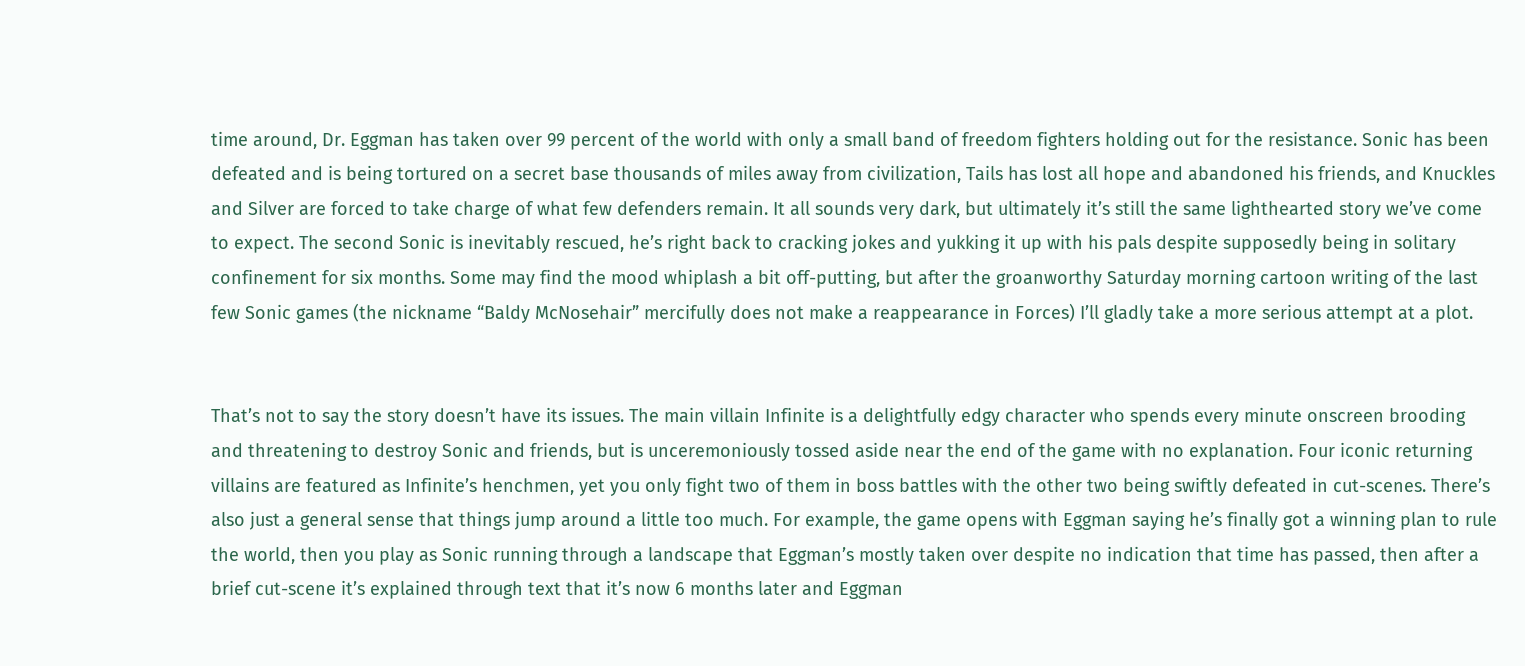time around, Dr. Eggman has taken over 99 percent of the world with only a small band of freedom fighters holding out for the resistance. Sonic has been defeated and is being tortured on a secret base thousands of miles away from civilization, Tails has lost all hope and abandoned his friends, and Knuckles and Silver are forced to take charge of what few defenders remain. It all sounds very dark, but ultimately it’s still the same lighthearted story we’ve come to expect. The second Sonic is inevitably rescued, he’s right back to cracking jokes and yukking it up with his pals despite supposedly being in solitary confinement for six months. Some may find the mood whiplash a bit off-putting, but after the groanworthy Saturday morning cartoon writing of the last few Sonic games (the nickname “Baldy McNosehair” mercifully does not make a reappearance in Forces) I’ll gladly take a more serious attempt at a plot.


That’s not to say the story doesn’t have its issues. The main villain Infinite is a delightfully edgy character who spends every minute onscreen brooding and threatening to destroy Sonic and friends, but is unceremoniously tossed aside near the end of the game with no explanation. Four iconic returning villains are featured as Infinite’s henchmen, yet you only fight two of them in boss battles with the other two being swiftly defeated in cut-scenes. There’s also just a general sense that things jump around a little too much. For example, the game opens with Eggman saying he’s finally got a winning plan to rule the world, then you play as Sonic running through a landscape that Eggman’s mostly taken over despite no indication that time has passed, then after a brief cut-scene it’s explained through text that it’s now 6 months later and Eggman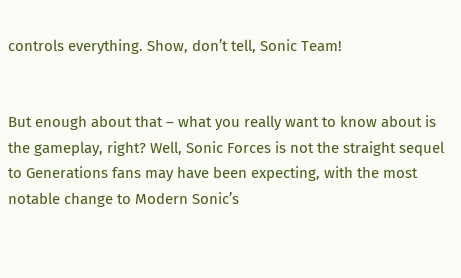controls everything. Show, don’t tell, Sonic Team!


But enough about that – what you really want to know about is the gameplay, right? Well, Sonic Forces is not the straight sequel to Generations fans may have been expecting, with the most notable change to Modern Sonic’s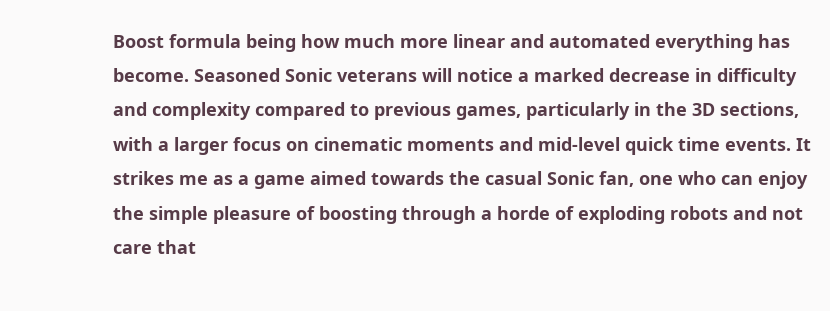Boost formula being how much more linear and automated everything has become. Seasoned Sonic veterans will notice a marked decrease in difficulty and complexity compared to previous games, particularly in the 3D sections, with a larger focus on cinematic moments and mid-level quick time events. It strikes me as a game aimed towards the casual Sonic fan, one who can enjoy the simple pleasure of boosting through a horde of exploding robots and not care that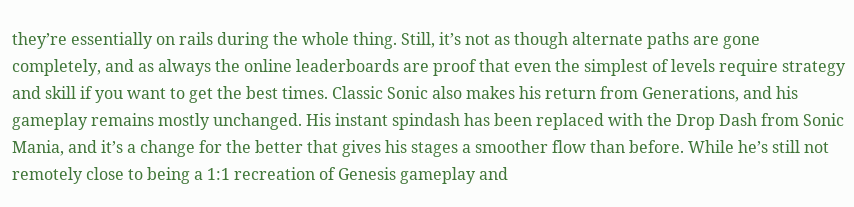they’re essentially on rails during the whole thing. Still, it’s not as though alternate paths are gone completely, and as always the online leaderboards are proof that even the simplest of levels require strategy and skill if you want to get the best times. Classic Sonic also makes his return from Generations, and his gameplay remains mostly unchanged. His instant spindash has been replaced with the Drop Dash from Sonic Mania, and it’s a change for the better that gives his stages a smoother flow than before. While he’s still not remotely close to being a 1:1 recreation of Genesis gameplay and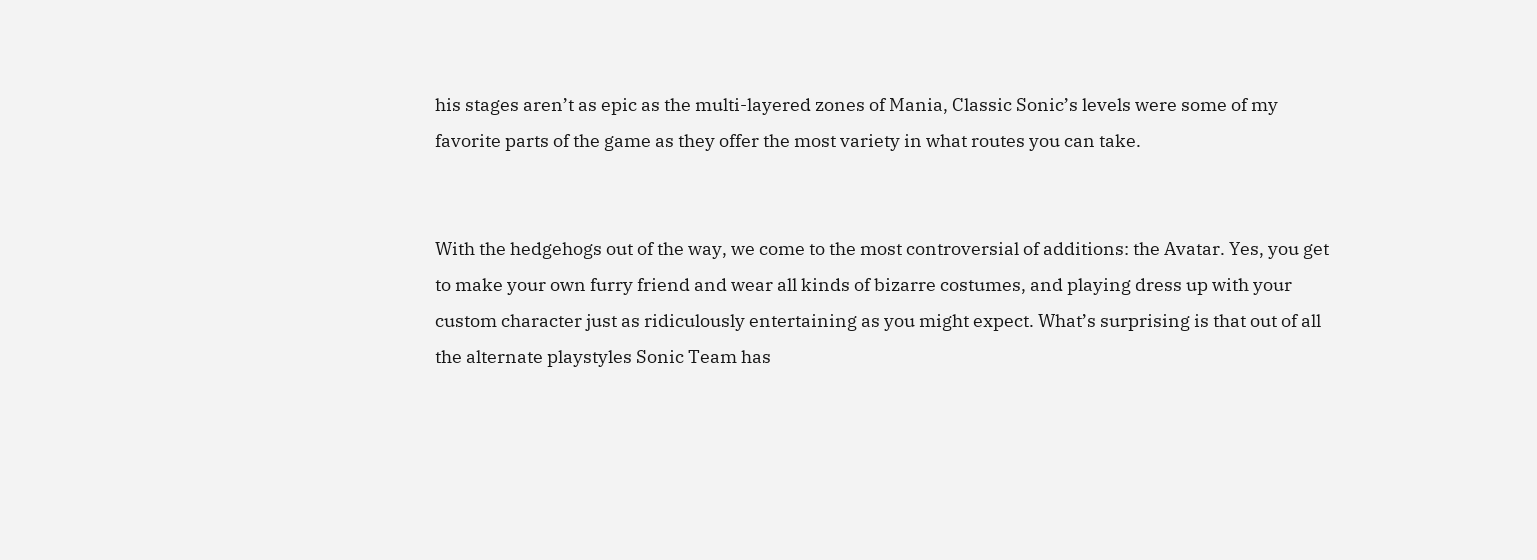his stages aren’t as epic as the multi-layered zones of Mania, Classic Sonic’s levels were some of my favorite parts of the game as they offer the most variety in what routes you can take.


With the hedgehogs out of the way, we come to the most controversial of additions: the Avatar. Yes, you get to make your own furry friend and wear all kinds of bizarre costumes, and playing dress up with your custom character just as ridiculously entertaining as you might expect. What’s surprising is that out of all the alternate playstyles Sonic Team has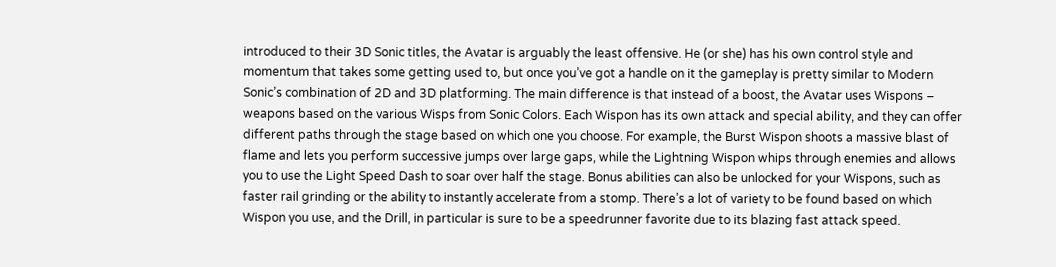introduced to their 3D Sonic titles, the Avatar is arguably the least offensive. He (or she) has his own control style and momentum that takes some getting used to, but once you’ve got a handle on it the gameplay is pretty similar to Modern Sonic’s combination of 2D and 3D platforming. The main difference is that instead of a boost, the Avatar uses Wispons – weapons based on the various Wisps from Sonic Colors. Each Wispon has its own attack and special ability, and they can offer different paths through the stage based on which one you choose. For example, the Burst Wispon shoots a massive blast of flame and lets you perform successive jumps over large gaps, while the Lightning Wispon whips through enemies and allows you to use the Light Speed Dash to soar over half the stage. Bonus abilities can also be unlocked for your Wispons, such as faster rail grinding or the ability to instantly accelerate from a stomp. There’s a lot of variety to be found based on which Wispon you use, and the Drill, in particular is sure to be a speedrunner favorite due to its blazing fast attack speed.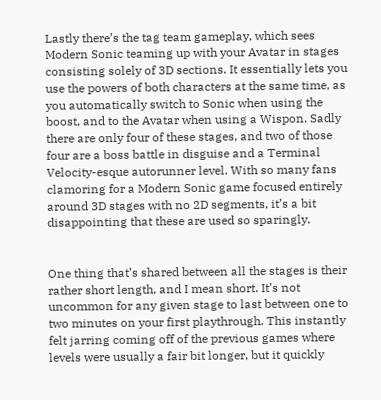Lastly there’s the tag team gameplay, which sees Modern Sonic teaming up with your Avatar in stages consisting solely of 3D sections. It essentially lets you use the powers of both characters at the same time, as you automatically switch to Sonic when using the boost, and to the Avatar when using a Wispon. Sadly there are only four of these stages, and two of those four are a boss battle in disguise and a Terminal Velocity-esque autorunner level. With so many fans clamoring for a Modern Sonic game focused entirely around 3D stages with no 2D segments, it’s a bit disappointing that these are used so sparingly.


One thing that’s shared between all the stages is their rather short length, and I mean short. It’s not uncommon for any given stage to last between one to two minutes on your first playthrough. This instantly felt jarring coming off of the previous games where levels were usually a fair bit longer, but it quickly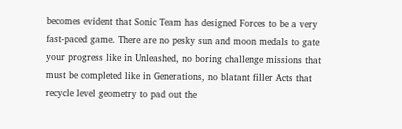becomes evident that Sonic Team has designed Forces to be a very fast-paced game. There are no pesky sun and moon medals to gate your progress like in Unleashed, no boring challenge missions that must be completed like in Generations, no blatant filler Acts that recycle level geometry to pad out the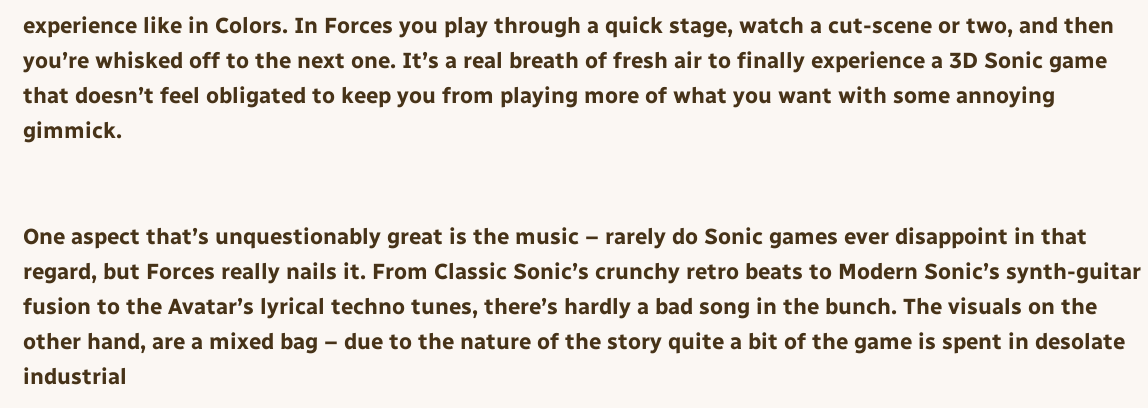experience like in Colors. In Forces you play through a quick stage, watch a cut-scene or two, and then you’re whisked off to the next one. It’s a real breath of fresh air to finally experience a 3D Sonic game that doesn’t feel obligated to keep you from playing more of what you want with some annoying gimmick.


One aspect that’s unquestionably great is the music – rarely do Sonic games ever disappoint in that regard, but Forces really nails it. From Classic Sonic’s crunchy retro beats to Modern Sonic’s synth-guitar fusion to the Avatar’s lyrical techno tunes, there’s hardly a bad song in the bunch. The visuals on the other hand, are a mixed bag – due to the nature of the story quite a bit of the game is spent in desolate industrial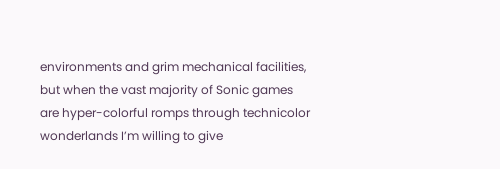environments and grim mechanical facilities, but when the vast majority of Sonic games are hyper-colorful romps through technicolor wonderlands I’m willing to give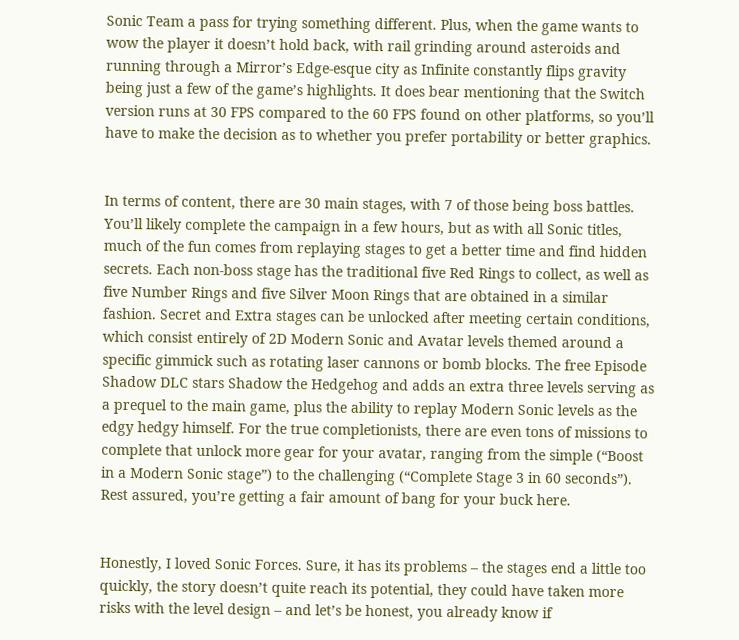Sonic Team a pass for trying something different. Plus, when the game wants to wow the player it doesn’t hold back, with rail grinding around asteroids and running through a Mirror’s Edge-esque city as Infinite constantly flips gravity being just a few of the game’s highlights. It does bear mentioning that the Switch version runs at 30 FPS compared to the 60 FPS found on other platforms, so you’ll have to make the decision as to whether you prefer portability or better graphics.


In terms of content, there are 30 main stages, with 7 of those being boss battles. You’ll likely complete the campaign in a few hours, but as with all Sonic titles, much of the fun comes from replaying stages to get a better time and find hidden secrets. Each non-boss stage has the traditional five Red Rings to collect, as well as five Number Rings and five Silver Moon Rings that are obtained in a similar fashion. Secret and Extra stages can be unlocked after meeting certain conditions, which consist entirely of 2D Modern Sonic and Avatar levels themed around a specific gimmick such as rotating laser cannons or bomb blocks. The free Episode Shadow DLC stars Shadow the Hedgehog and adds an extra three levels serving as a prequel to the main game, plus the ability to replay Modern Sonic levels as the edgy hedgy himself. For the true completionists, there are even tons of missions to complete that unlock more gear for your avatar, ranging from the simple (“Boost in a Modern Sonic stage”) to the challenging (“Complete Stage 3 in 60 seconds”). Rest assured, you’re getting a fair amount of bang for your buck here.


Honestly, I loved Sonic Forces. Sure, it has its problems – the stages end a little too quickly, the story doesn’t quite reach its potential, they could have taken more risks with the level design – and let’s be honest, you already know if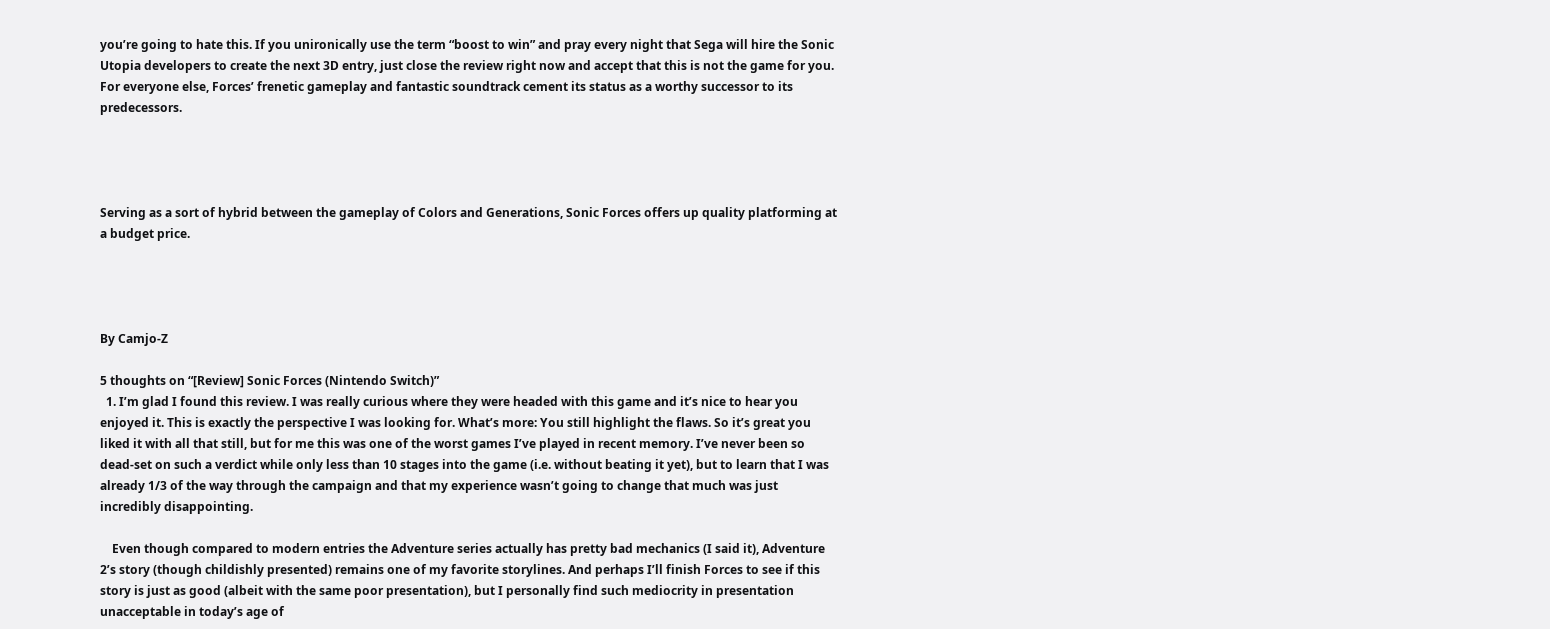you’re going to hate this. If you unironically use the term “boost to win” and pray every night that Sega will hire the Sonic Utopia developers to create the next 3D entry, just close the review right now and accept that this is not the game for you. For everyone else, Forces’ frenetic gameplay and fantastic soundtrack cement its status as a worthy successor to its predecessors.




Serving as a sort of hybrid between the gameplay of Colors and Generations, Sonic Forces offers up quality platforming at a budget price.




By Camjo-Z

5 thoughts on “[Review] Sonic Forces (Nintendo Switch)”
  1. I’m glad I found this review. I was really curious where they were headed with this game and it’s nice to hear you enjoyed it. This is exactly the perspective I was looking for. What’s more: You still highlight the flaws. So it’s great you liked it with all that still, but for me this was one of the worst games I’ve played in recent memory. I’ve never been so dead-set on such a verdict while only less than 10 stages into the game (i.e. without beating it yet), but to learn that I was already 1/3 of the way through the campaign and that my experience wasn’t going to change that much was just incredibly disappointing.

    Even though compared to modern entries the Adventure series actually has pretty bad mechanics (I said it), Adventure 2’s story (though childishly presented) remains one of my favorite storylines. And perhaps I’ll finish Forces to see if this story is just as good (albeit with the same poor presentation), but I personally find such mediocrity in presentation unacceptable in today’s age of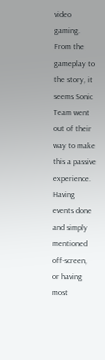video gaming. From the gameplay to the story, it seems Sonic Team went out of their way to make this a passive experience. Having events done and simply mentioned off-screen, or having most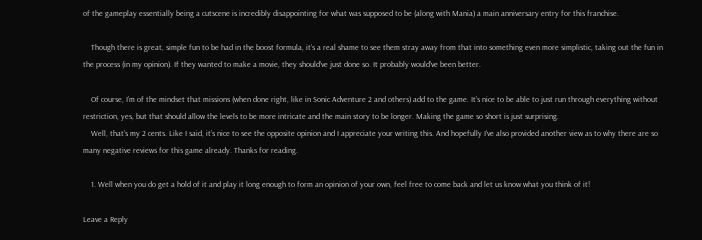of the gameplay essentially being a cutscene is incredibly disappointing for what was supposed to be (along with Mania) a main anniversary entry for this franchise.

    Though there is great, simple fun to be had in the boost formula, it’s a real shame to see them stray away from that into something even more simplistic, taking out the fun in the process (in my opinion). If they wanted to make a movie, they should’ve just done so. It probably would’ve been better.

    Of course, I’m of the mindset that missions (when done right, like in Sonic Adventure 2 and others) add to the game. It’s nice to be able to just run through everything without restriction, yes, but that should allow the levels to be more intricate and the main story to be longer. Making the game so short is just surprising.
    Well, that’s my 2 cents. Like I said, it’s nice to see the opposite opinion and I appreciate your writing this. And hopefully I’ve also provided another view as to why there are so many negative reviews for this game already. Thanks for reading.

    1. Well when you do get a hold of it and play it long enough to form an opinion of your own, feel free to come back and let us know what you think of it!

Leave a Reply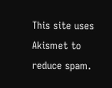This site uses Akismet to reduce spam.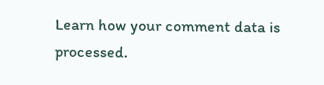Learn how your comment data is processed.